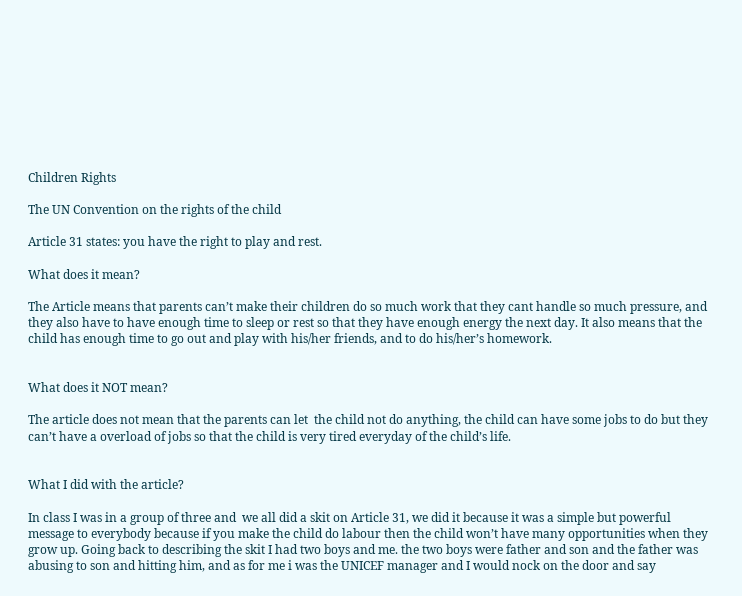Children Rights

The UN Convention on the rights of the child

Article 31 states: you have the right to play and rest.

What does it mean?

The Article means that parents can’t make their children do so much work that they cant handle so much pressure, and they also have to have enough time to sleep or rest so that they have enough energy the next day. It also means that the child has enough time to go out and play with his/her friends, and to do his/her’s homework.


What does it NOT mean?

The article does not mean that the parents can let  the child not do anything, the child can have some jobs to do but they can’t have a overload of jobs so that the child is very tired everyday of the child’s life.


What I did with the article?

In class I was in a group of three and  we all did a skit on Article 31, we did it because it was a simple but powerful message to everybody because if you make the child do labour then the child won’t have many opportunities when they grow up. Going back to describing the skit I had two boys and me. the two boys were father and son and the father was abusing to son and hitting him, and as for me i was the UNICEF manager and I would nock on the door and say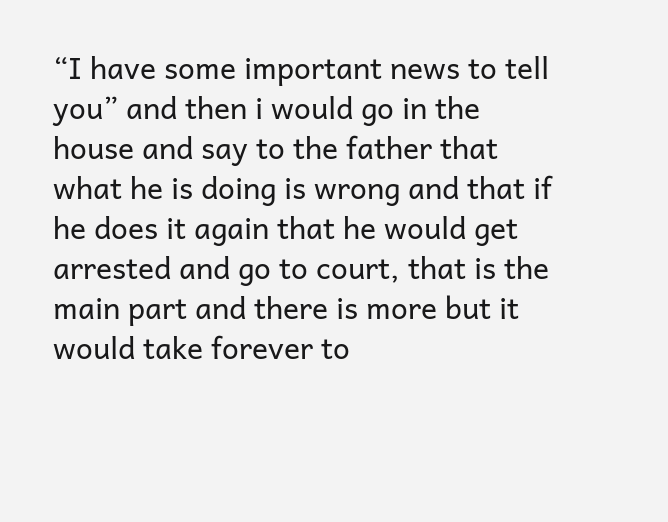“I have some important news to tell you” and then i would go in the house and say to the father that what he is doing is wrong and that if he does it again that he would get arrested and go to court, that is the main part and there is more but it would take forever to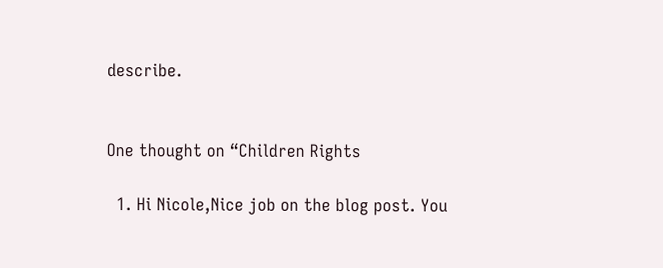describe.


One thought on “Children Rights

  1. Hi Nicole,Nice job on the blog post. You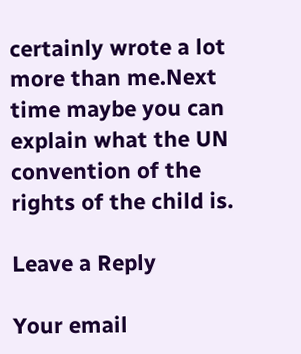certainly wrote a lot more than me.Next time maybe you can explain what the UN convention of the rights of the child is.

Leave a Reply

Your email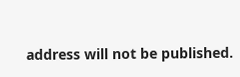address will not be published.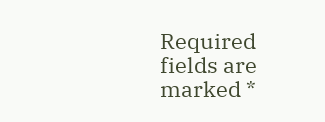Required fields are marked *